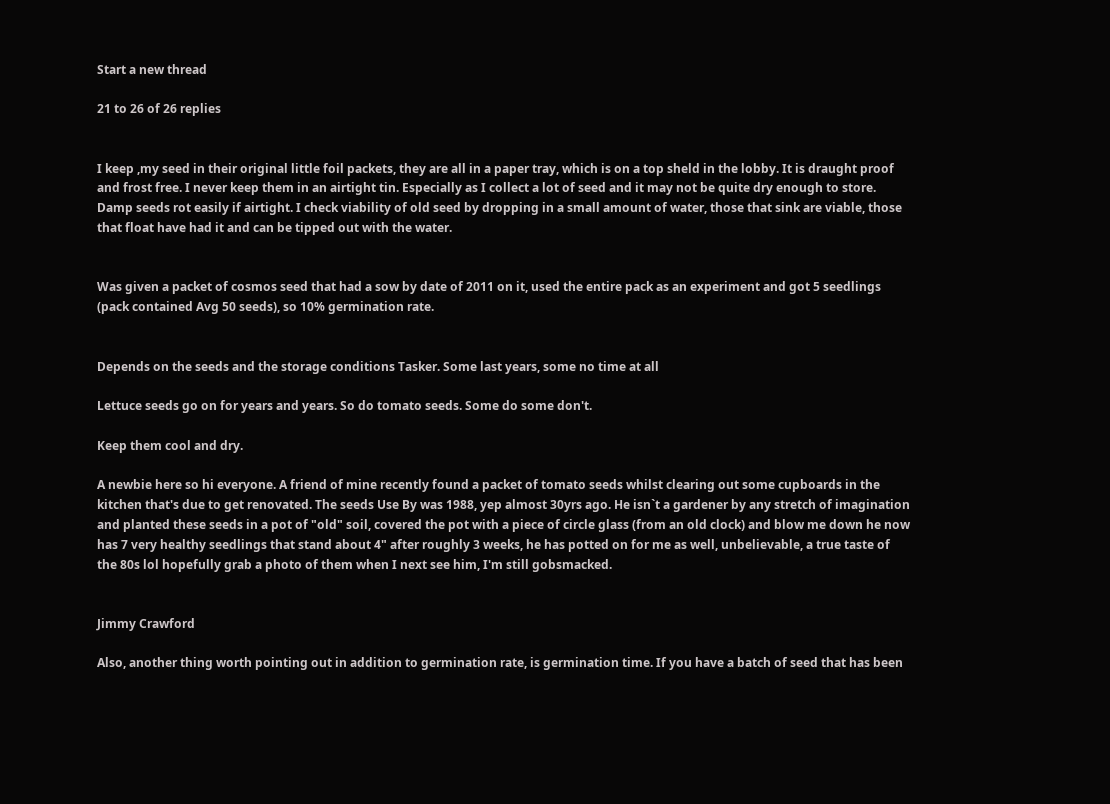Start a new thread

21 to 26 of 26 replies


I keep ,my seed in their original little foil packets, they are all in a paper tray, which is on a top sheld in the lobby. It is draught proof and frost free. I never keep them in an airtight tin. Especially as I collect a lot of seed and it may not be quite dry enough to store. Damp seeds rot easily if airtight. I check viability of old seed by dropping in a small amount of water, those that sink are viable, those that float have had it and can be tipped out with the water.


Was given a packet of cosmos seed that had a sow by date of 2011 on it, used the entire pack as an experiment and got 5 seedlings (pack contained Avg 50 seeds), so 10% germination rate.


Depends on the seeds and the storage conditions Tasker. Some last years, some no time at all

Lettuce seeds go on for years and years. So do tomato seeds. Some do some don't.

Keep them cool and dry.

A newbie here so hi everyone. A friend of mine recently found a packet of tomato seeds whilst clearing out some cupboards in the kitchen that's due to get renovated. The seeds Use By was 1988, yep almost 30yrs ago. He isn`t a gardener by any stretch of imagination and planted these seeds in a pot of "old" soil, covered the pot with a piece of circle glass (from an old clock) and blow me down he now has 7 very healthy seedlings that stand about 4" after roughly 3 weeks, he has potted on for me as well, unbelievable, a true taste of the 80s lol hopefully grab a photo of them when I next see him, I'm still gobsmacked.


Jimmy Crawford

Also, another thing worth pointing out in addition to germination rate, is germination time. If you have a batch of seed that has been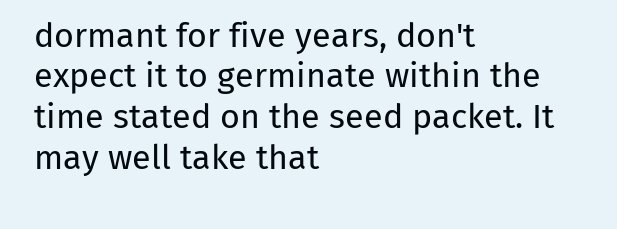dormant for five years, don't expect it to germinate within the time stated on the seed packet. It may well take that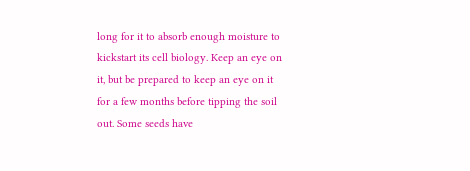long for it to absorb enough moisture to kickstart its cell biology. Keep an eye on it, but be prepared to keep an eye on it for a few months before tipping the soil out. Some seeds have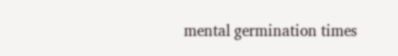mental germination times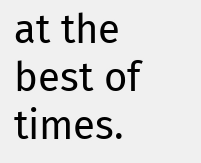at the best of times.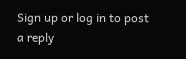Sign up or log in to post a reply